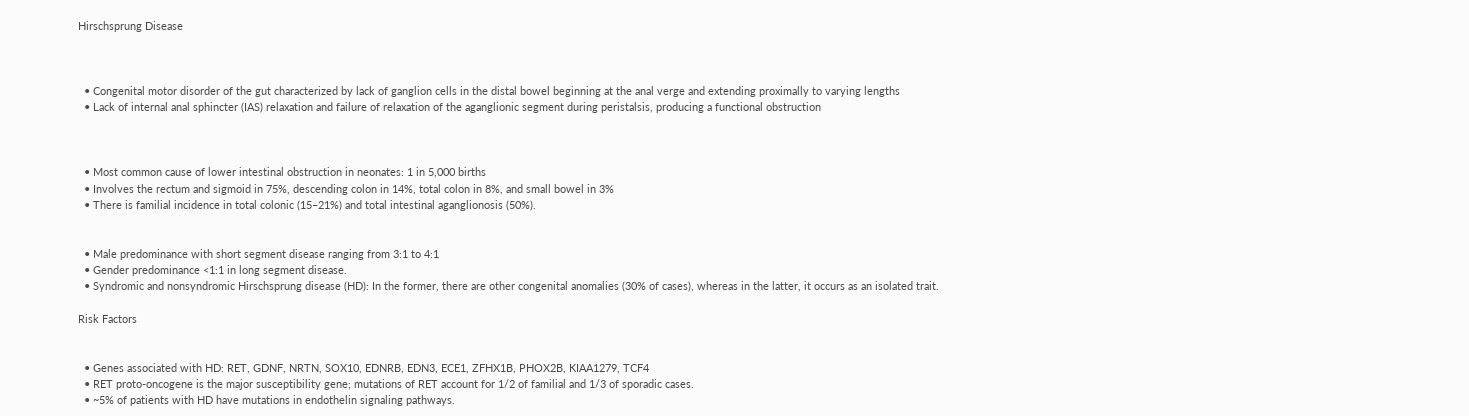Hirschsprung Disease



  • Congenital motor disorder of the gut characterized by lack of ganglion cells in the distal bowel beginning at the anal verge and extending proximally to varying lengths
  • Lack of internal anal sphincter (IAS) relaxation and failure of relaxation of the aganglionic segment during peristalsis, producing a functional obstruction



  • Most common cause of lower intestinal obstruction in neonates: 1 in 5,000 births
  • Involves the rectum and sigmoid in 75%, descending colon in 14%, total colon in 8%, and small bowel in 3%
  • There is familial incidence in total colonic (15–21%) and total intestinal aganglionosis (50%).


  • Male predominance with short segment disease ranging from 3:1 to 4:1
  • Gender predominance <1:1 in long segment disease.
  • Syndromic and nonsyndromic Hirschsprung disease (HD): In the former, there are other congenital anomalies (30% of cases), whereas in the latter, it occurs as an isolated trait.

Risk Factors


  • Genes associated with HD: RET, GDNF, NRTN, SOX10, EDNRB, EDN3, ECE1, ZFHX1B, PHOX2B, KIAA1279, TCF4
  • RET proto-oncogene is the major susceptibility gene; mutations of RET account for 1/2 of familial and 1/3 of sporadic cases.
  • ~5% of patients with HD have mutations in endothelin signaling pathways.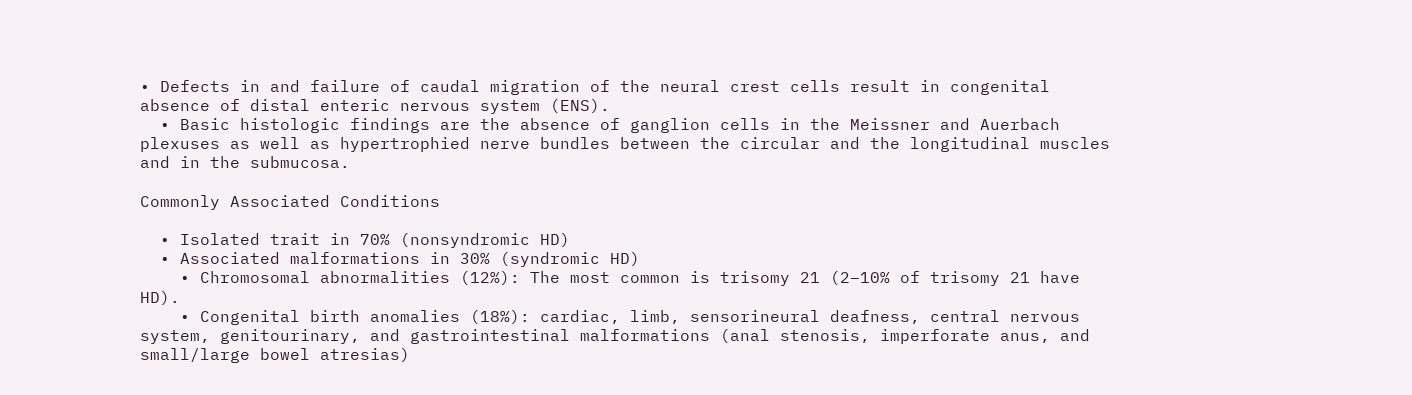• Defects in and failure of caudal migration of the neural crest cells result in congenital absence of distal enteric nervous system (ENS).
  • Basic histologic findings are the absence of ganglion cells in the Meissner and Auerbach plexuses as well as hypertrophied nerve bundles between the circular and the longitudinal muscles and in the submucosa.

Commonly Associated Conditions

  • Isolated trait in 70% (nonsyndromic HD)
  • Associated malformations in 30% (syndromic HD)
    • Chromosomal abnormalities (12%): The most common is trisomy 21 (2–10% of trisomy 21 have HD).
    • Congenital birth anomalies (18%): cardiac, limb, sensorineural deafness, central nervous system, genitourinary, and gastrointestinal malformations (anal stenosis, imperforate anus, and small/large bowel atresias)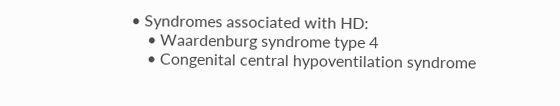• Syndromes associated with HD:
    • Waardenburg syndrome type 4
    • Congenital central hypoventilation syndrome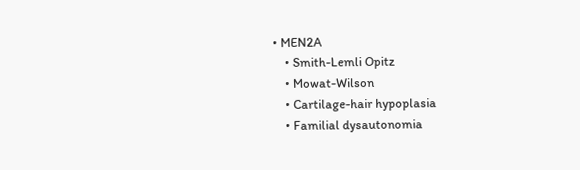• MEN2A
    • Smith-Lemli Opitz
    • Mowat-Wilson
    • Cartilage-hair hypoplasia
    • Familial dysautonomia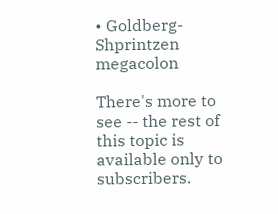• Goldberg-Shprintzen megacolon

There's more to see -- the rest of this topic is available only to subscribers.